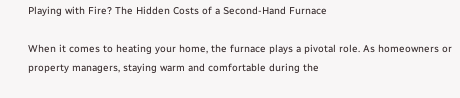Playing with Fire? The Hidden Costs of a Second-Hand Furnace

When it comes to heating your home, the furnace plays a pivotal role. As homeowners or property managers, staying warm and comfortable during the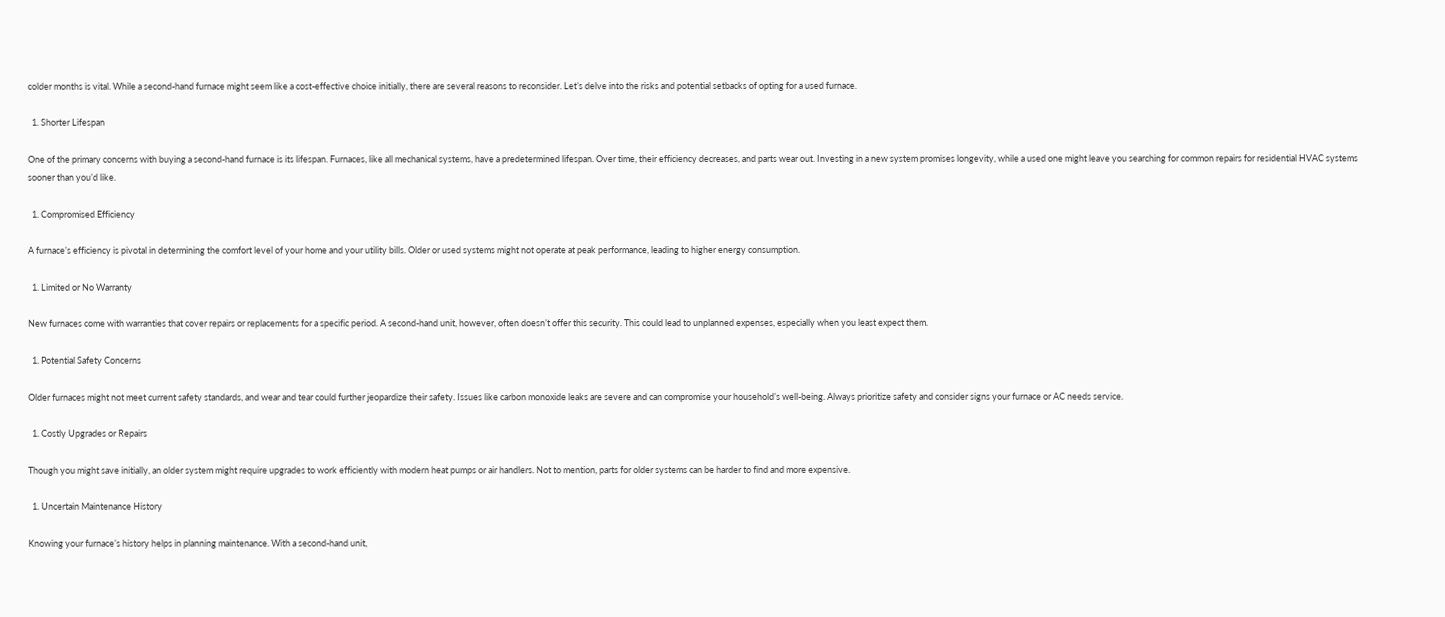colder months is vital. While a second-hand furnace might seem like a cost-effective choice initially, there are several reasons to reconsider. Let’s delve into the risks and potential setbacks of opting for a used furnace.

  1. Shorter Lifespan

One of the primary concerns with buying a second-hand furnace is its lifespan. Furnaces, like all mechanical systems, have a predetermined lifespan. Over time, their efficiency decreases, and parts wear out. Investing in a new system promises longevity, while a used one might leave you searching for common repairs for residential HVAC systems sooner than you’d like.

  1. Compromised Efficiency

A furnace’s efficiency is pivotal in determining the comfort level of your home and your utility bills. Older or used systems might not operate at peak performance, leading to higher energy consumption.

  1. Limited or No Warranty

New furnaces come with warranties that cover repairs or replacements for a specific period. A second-hand unit, however, often doesn’t offer this security. This could lead to unplanned expenses, especially when you least expect them.

  1. Potential Safety Concerns

Older furnaces might not meet current safety standards, and wear and tear could further jeopardize their safety. Issues like carbon monoxide leaks are severe and can compromise your household’s well-being. Always prioritize safety and consider signs your furnace or AC needs service.

  1. Costly Upgrades or Repairs

Though you might save initially, an older system might require upgrades to work efficiently with modern heat pumps or air handlers. Not to mention, parts for older systems can be harder to find and more expensive.

  1. Uncertain Maintenance History

Knowing your furnace’s history helps in planning maintenance. With a second-hand unit,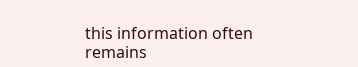this information often remains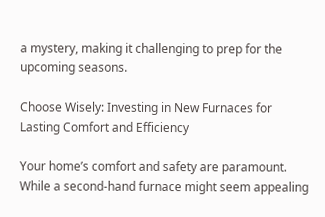a mystery, making it challenging to prep for the upcoming seasons.

Choose Wisely: Investing in New Furnaces for Lasting Comfort and Efficiency

Your home’s comfort and safety are paramount. While a second-hand furnace might seem appealing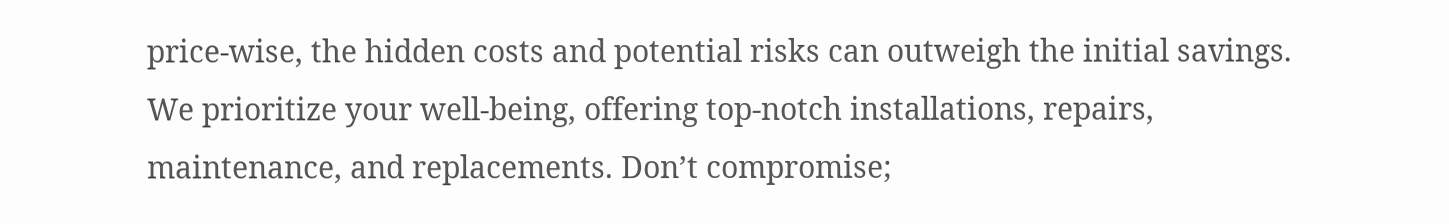price-wise, the hidden costs and potential risks can outweigh the initial savings. We prioritize your well-being, offering top-notch installations, repairs, maintenance, and replacements. Don’t compromise;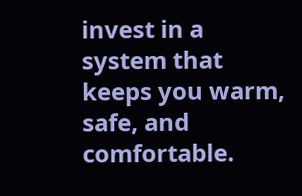invest in a system that keeps you warm, safe, and comfortable.